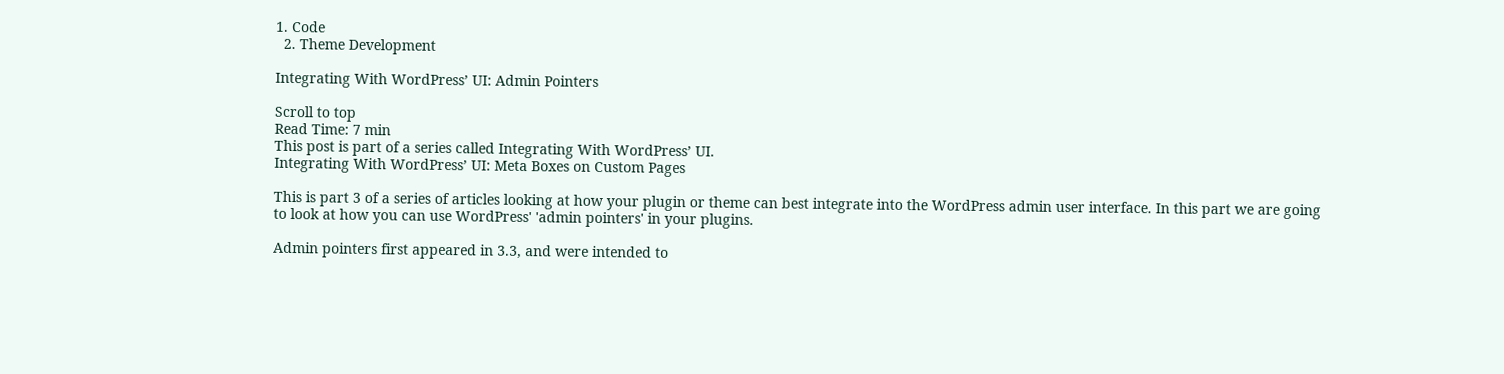1. Code
  2. Theme Development

Integrating With WordPress’ UI: Admin Pointers

Scroll to top
Read Time: 7 min
This post is part of a series called Integrating With WordPress’ UI.
Integrating With WordPress’ UI: Meta Boxes on Custom Pages

This is part 3 of a series of articles looking at how your plugin or theme can best integrate into the WordPress admin user interface. In this part we are going to look at how you can use WordPress' 'admin pointers' in your plugins.

Admin pointers first appeared in 3.3, and were intended to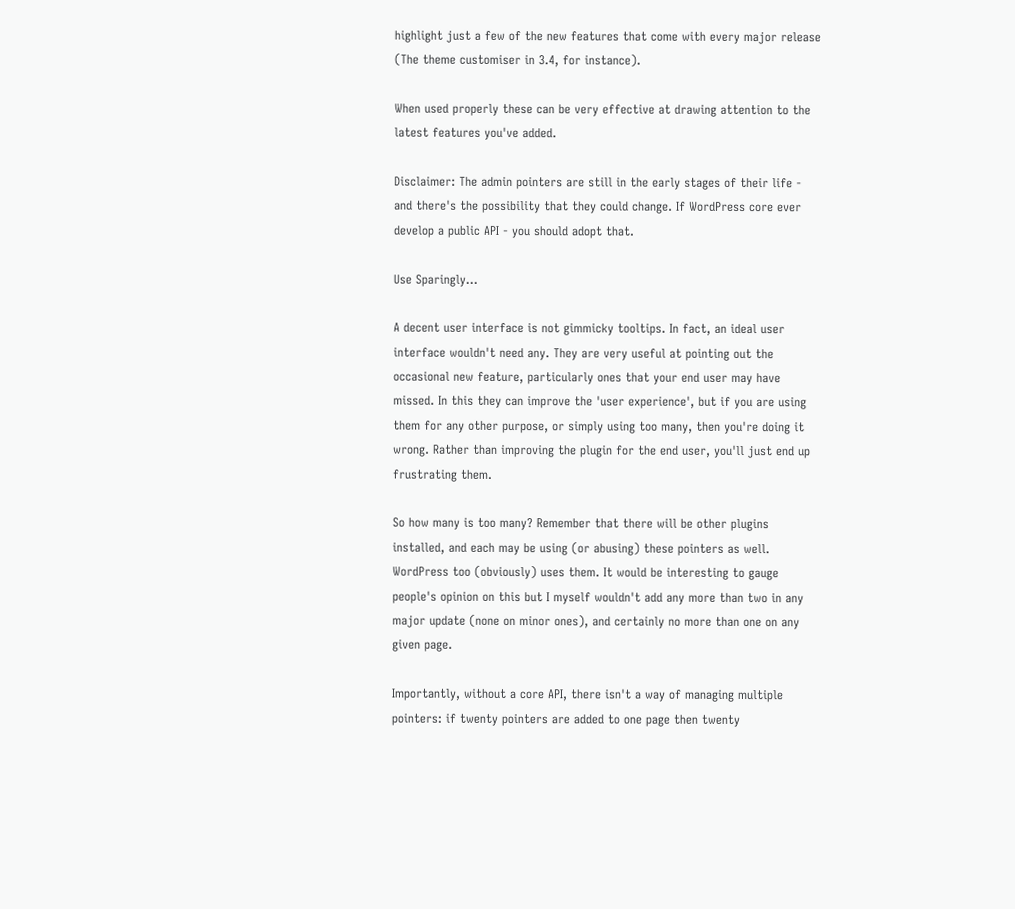highlight just a few of the new features that come with every major release (The theme customiser in 3.4, for instance).

When used properly these can be very effective at drawing attention to the latest features you've added.

Disclaimer: The admin pointers are still in the early stages of their life - and there's the possibility that they could change. If WordPress core ever develop a public API - you should adopt that.

Use Sparingly...

A decent user interface is not gimmicky tooltips. In fact, an ideal user interface wouldn't need any. They are very useful at pointing out the occasional new feature, particularly ones that your end user may have missed. In this they can improve the 'user experience', but if you are using them for any other purpose, or simply using too many, then you're doing it wrong. Rather than improving the plugin for the end user, you'll just end up frustrating them.

So how many is too many? Remember that there will be other plugins installed, and each may be using (or abusing) these pointers as well. WordPress too (obviously) uses them. It would be interesting to gauge people's opinion on this but I myself wouldn't add any more than two in any major update (none on minor ones), and certainly no more than one on any given page.

Importantly, without a core API, there isn't a way of managing multiple pointers: if twenty pointers are added to one page then twenty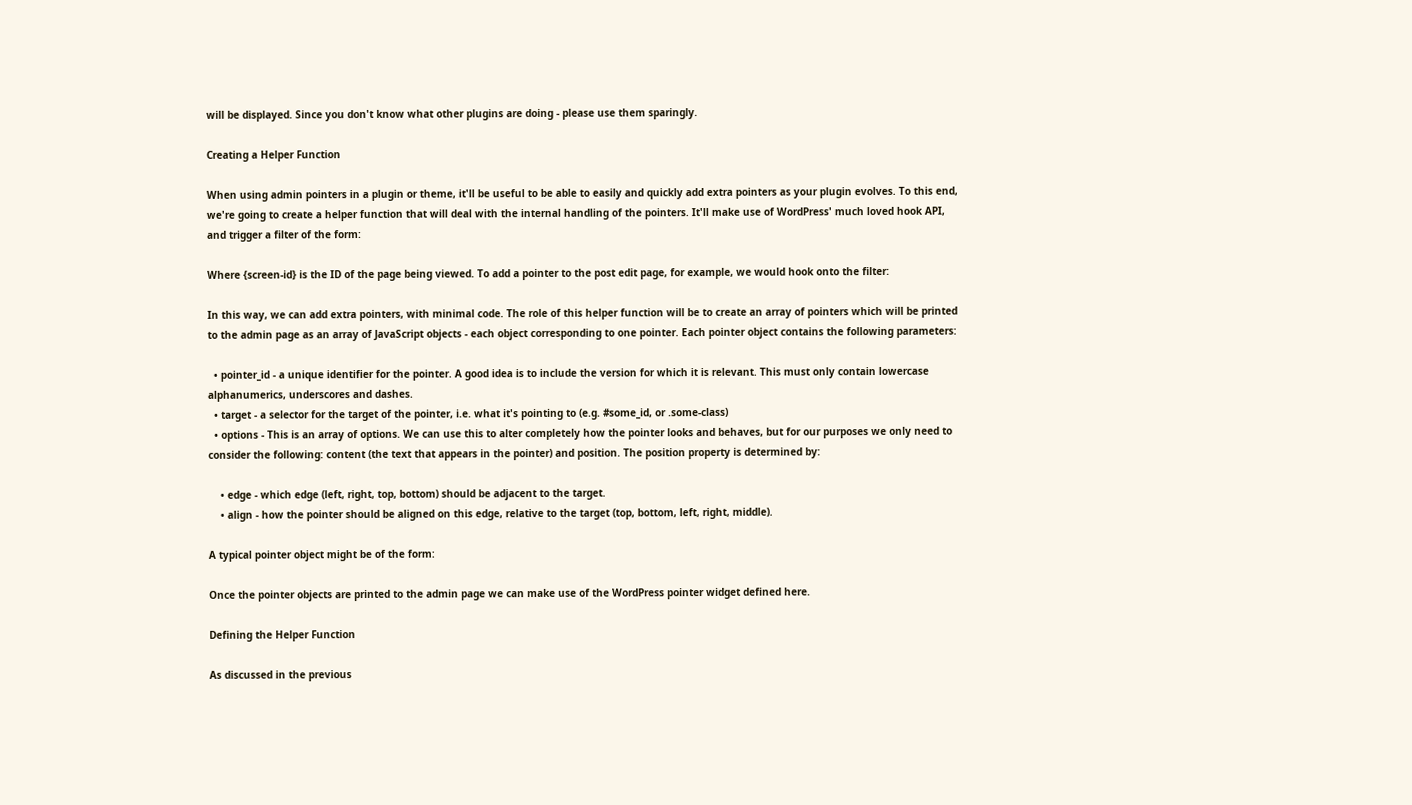will be displayed. Since you don't know what other plugins are doing - please use them sparingly.

Creating a Helper Function

When using admin pointers in a plugin or theme, it'll be useful to be able to easily and quickly add extra pointers as your plugin evolves. To this end, we're going to create a helper function that will deal with the internal handling of the pointers. It'll make use of WordPress' much loved hook API, and trigger a filter of the form:

Where {screen-id} is the ID of the page being viewed. To add a pointer to the post edit page, for example, we would hook onto the filter:

In this way, we can add extra pointers, with minimal code. The role of this helper function will be to create an array of pointers which will be printed to the admin page as an array of JavaScript objects - each object corresponding to one pointer. Each pointer object contains the following parameters:

  • pointer_id - a unique identifier for the pointer. A good idea is to include the version for which it is relevant. This must only contain lowercase alphanumerics, underscores and dashes.
  • target - a selector for the target of the pointer, i.e. what it's pointing to (e.g. #some_id, or .some-class)
  • options - This is an array of options. We can use this to alter completely how the pointer looks and behaves, but for our purposes we only need to consider the following: content (the text that appears in the pointer) and position. The position property is determined by:

    • edge - which edge (left, right, top, bottom) should be adjacent to the target.
    • align - how the pointer should be aligned on this edge, relative to the target (top, bottom, left, right, middle).

A typical pointer object might be of the form:

Once the pointer objects are printed to the admin page we can make use of the WordPress pointer widget defined here.

Defining the Helper Function

As discussed in the previous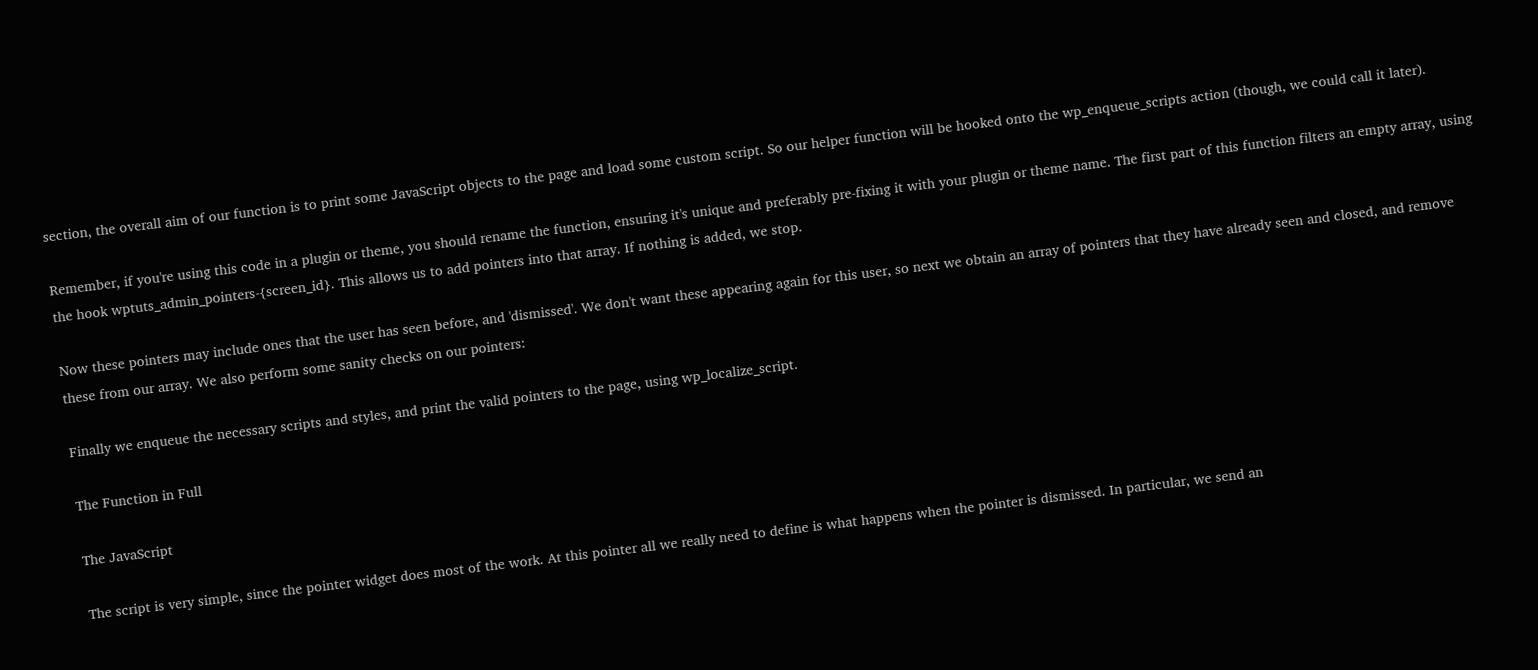section, the overall aim of our function is to print some JavaScript objects to the page and load some custom script. So our helper function will be hooked onto the wp_enqueue_scripts action (though, we could call it later).

Remember, if you're using this code in a plugin or theme, you should rename the function, ensuring it's unique and preferably pre-fixing it with your plugin or theme name. The first part of this function filters an empty array, using the hook wptuts_admin_pointers-{screen_id}. This allows us to add pointers into that array. If nothing is added, we stop.

Now these pointers may include ones that the user has seen before, and 'dismissed'. We don't want these appearing again for this user, so next we obtain an array of pointers that they have already seen and closed, and remove these from our array. We also perform some sanity checks on our pointers:

Finally we enqueue the necessary scripts and styles, and print the valid pointers to the page, using wp_localize_script.

The Function in Full

The JavaScript

The script is very simple, since the pointer widget does most of the work. At this pointer all we really need to define is what happens when the pointer is dismissed. In particular, we send an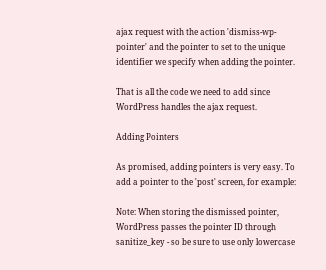ajax request with the action 'dismiss-wp-pointer' and the pointer to set to the unique identifier we specify when adding the pointer.

That is all the code we need to add since WordPress handles the ajax request.

Adding Pointers

As promised, adding pointers is very easy. To add a pointer to the 'post' screen, for example:

Note: When storing the dismissed pointer, WordPress passes the pointer ID through sanitize_key - so be sure to use only lowercase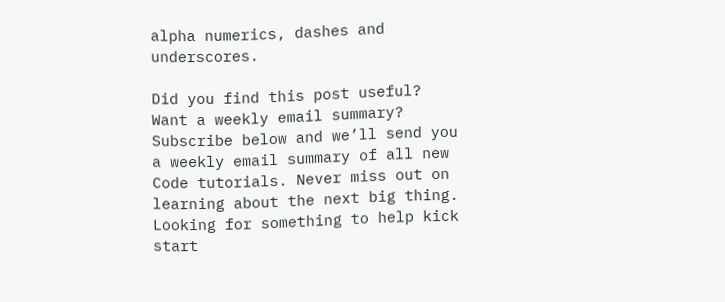alpha numerics, dashes and underscores.

Did you find this post useful?
Want a weekly email summary?
Subscribe below and we’ll send you a weekly email summary of all new Code tutorials. Never miss out on learning about the next big thing.
Looking for something to help kick start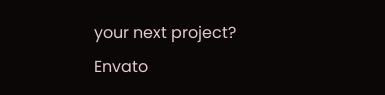your next project?
Envato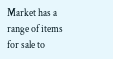Market has a range of items for sale to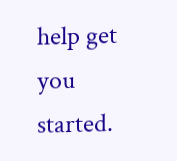help get you started.